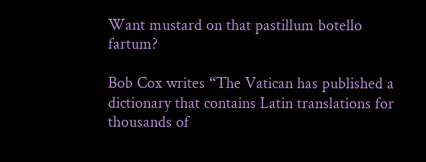Want mustard on that pastillum botello fartum?

Bob Cox writes “The Vatican has published a dictionary that contains Latin translations for thousands of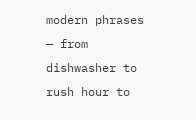modern phrases — from dishwasher to rush hour to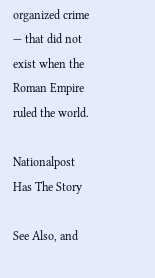organized crime — that did not exist when the Roman Empire ruled the world.

Nationalpost Has The Story

See Also, and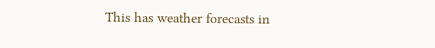This has weather forecasts in